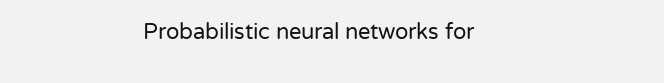Probabilistic neural networks for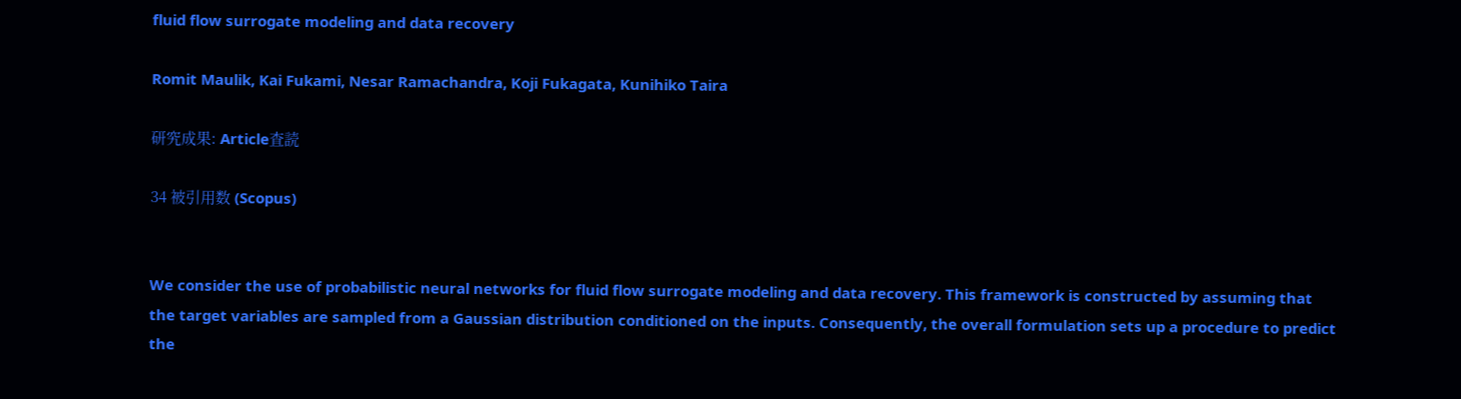fluid flow surrogate modeling and data recovery

Romit Maulik, Kai Fukami, Nesar Ramachandra, Koji Fukagata, Kunihiko Taira

研究成果: Article査読

34 被引用数 (Scopus)


We consider the use of probabilistic neural networks for fluid flow surrogate modeling and data recovery. This framework is constructed by assuming that the target variables are sampled from a Gaussian distribution conditioned on the inputs. Consequently, the overall formulation sets up a procedure to predict the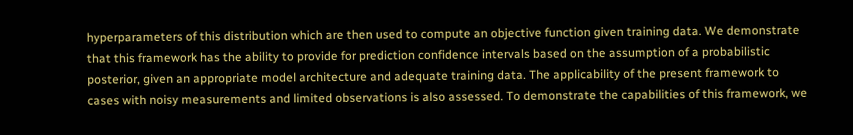hyperparameters of this distribution which are then used to compute an objective function given training data. We demonstrate that this framework has the ability to provide for prediction confidence intervals based on the assumption of a probabilistic posterior, given an appropriate model architecture and adequate training data. The applicability of the present framework to cases with noisy measurements and limited observations is also assessed. To demonstrate the capabilities of this framework, we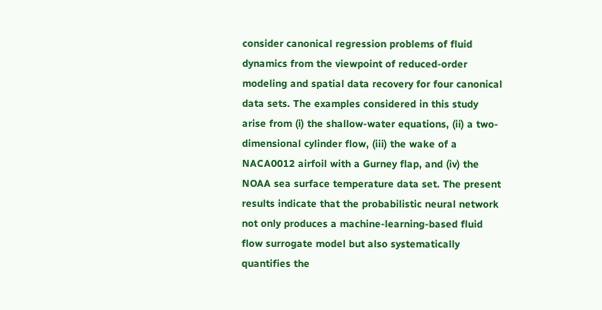consider canonical regression problems of fluid dynamics from the viewpoint of reduced-order modeling and spatial data recovery for four canonical data sets. The examples considered in this study arise from (i) the shallow-water equations, (ii) a two-dimensional cylinder flow, (iii) the wake of a NACA0012 airfoil with a Gurney flap, and (iv) the NOAA sea surface temperature data set. The present results indicate that the probabilistic neural network not only produces a machine-learning-based fluid flow surrogate model but also systematically quantifies the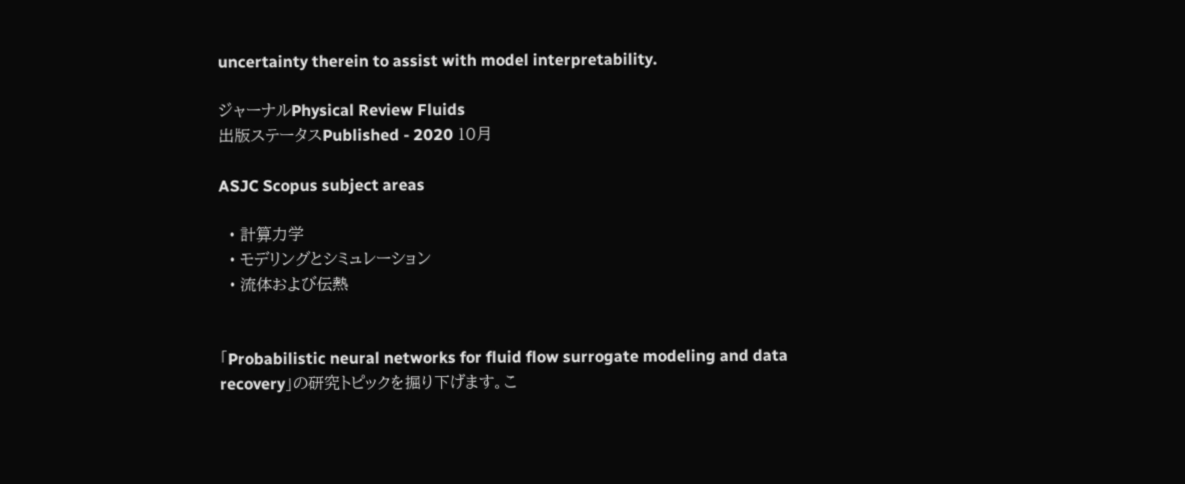uncertainty therein to assist with model interpretability.

ジャーナルPhysical Review Fluids
出版ステータスPublished - 2020 10月

ASJC Scopus subject areas

  • 計算力学
  • モデリングとシミュレーション
  • 流体および伝熱


「Probabilistic neural networks for fluid flow surrogate modeling and data recovery」の研究トピックを掘り下げます。こ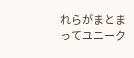れらがまとまってユニーク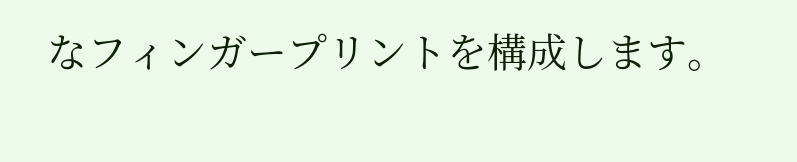なフィンガープリントを構成します。